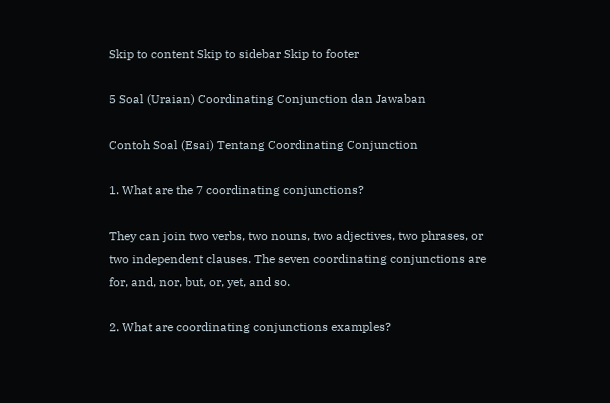Skip to content Skip to sidebar Skip to footer

5 Soal (Uraian) Coordinating Conjunction dan Jawaban

Contoh Soal (Esai) Tentang Coordinating Conjunction

1. What are the 7 coordinating conjunctions?

They can join two verbs, two nouns, two adjectives, two phrases, or two independent clauses. The seven coordinating conjunctions are for, and, nor, but, or, yet, and so.

2. What are coordinating conjunctions examples?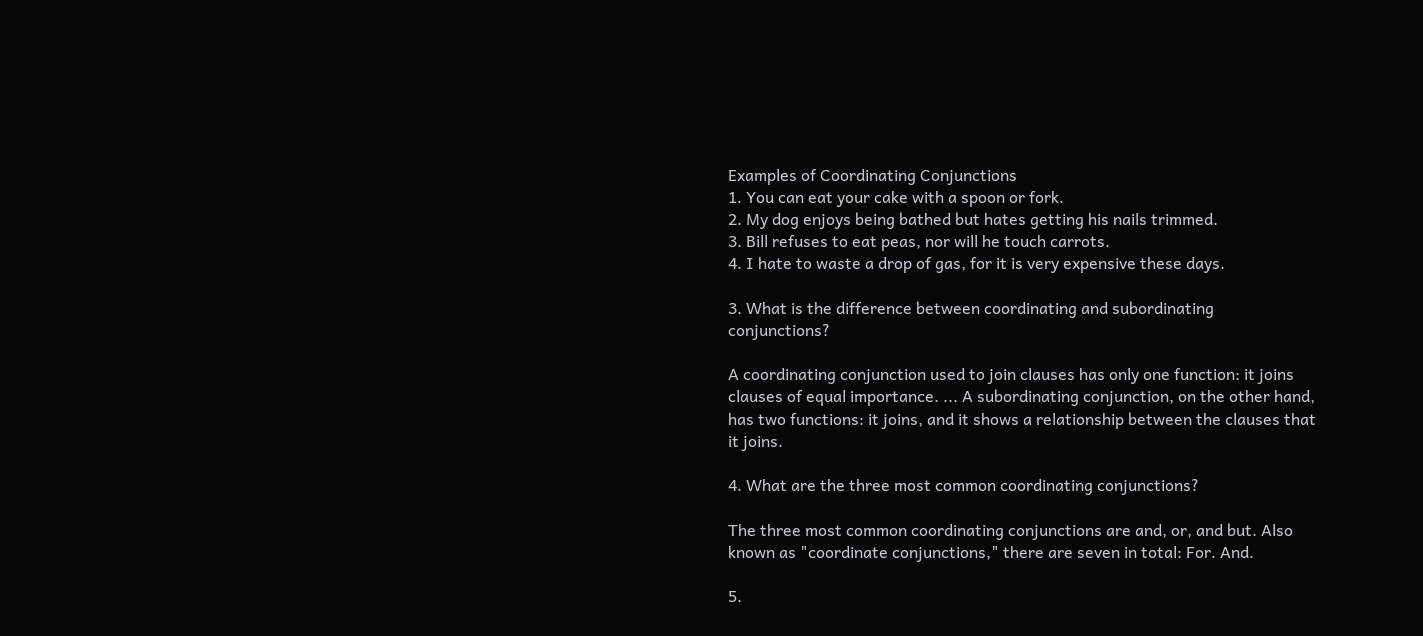Examples of Coordinating Conjunctions
1. You can eat your cake with a spoon or fork.
2. My dog enjoys being bathed but hates getting his nails trimmed.
3. Bill refuses to eat peas, nor will he touch carrots.
4. I hate to waste a drop of gas, for it is very expensive these days.

3. What is the difference between coordinating and subordinating conjunctions?

A coordinating conjunction used to join clauses has only one function: it joins clauses of equal importance. ... A subordinating conjunction, on the other hand, has two functions: it joins, and it shows a relationship between the clauses that it joins.

4. What are the three most common coordinating conjunctions?

The three most common coordinating conjunctions are and, or, and but. Also known as "coordinate conjunctions," there are seven in total: For. And.

5.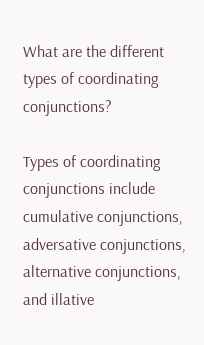What are the different types of coordinating conjunctions?

Types of coordinating conjunctions include cumulative conjunctions, adversative conjunctions, alternative conjunctions, and illative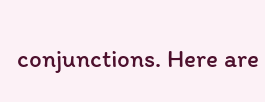conjunctions. Here are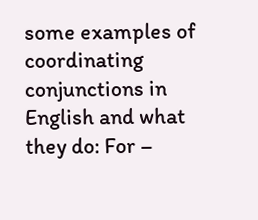some examples of coordinating conjunctions in English and what they do: For –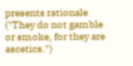presents rationale ("They do not gamble or smoke, for they are ascetics.")